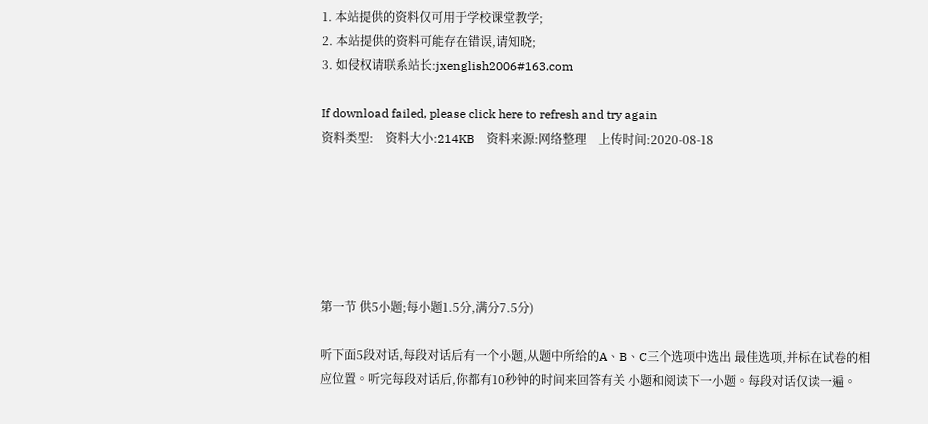1. 本站提供的资料仅可用于学校课堂教学;
2. 本站提供的资料可能存在错误,请知晓;
3. 如侵权请联系站长:jxenglish2006#163.com

If download failed, please click here to refresh and try again
资料类型:    资料大小:214KB    资料来源:网络整理    上传时间:2020-08-18






第一节 供5小题;每小题1.5分,满分7.5分)

听下面5段对话,每段对话后有一个小题,从题中所给的A、B、C三个选项中选出 最佳选项,并标在试卷的相应位置。听完每段对话后,你都有10秒钟的时间来回答有关 小题和阅读下一小题。每段对话仅读一遍。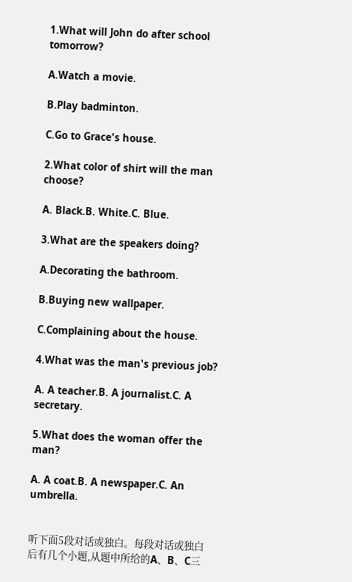1.What will John do after school tomorrow?

A.Watch a movie.

B.Play badminton.

C.Go to Grace's house.

2.What color of shirt will the man choose?

A. Black.B. White.C. Blue.

3.What are the speakers doing?

A.Decorating the bathroom.

B.Buying new wallpaper.

C.Complaining about the house.

4.What was the man's previous job?

A. A teacher.B. A journalist.C. A secretary.

5.What does the woman offer the man?

A. A coat.B. A newspaper.C. An umbrella.


听下面5段对话或独白。每段对话或独白后有几个小题,从题中所给的A、B、C三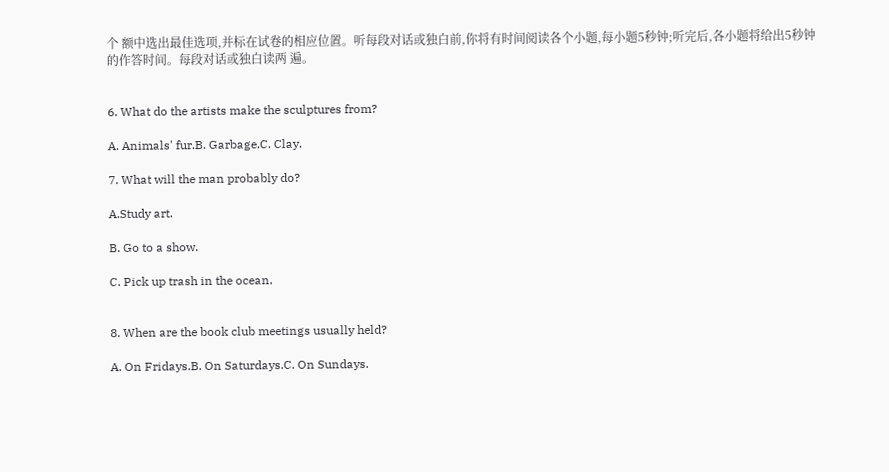个 额中选出最佳选项,并标在试卷的相应位置。听每段对话或独白前,你将有时间阅读各个小题,每小题5秒钟;听完后,各小题将给出5秒钟的作答时间。每段对话或独白读两 遍。


6. What do the artists make the sculptures from?

A. Animals' fur.B. Garbage.C. Clay.

7. What will the man probably do?

A.Study art.

B. Go to a show.

C. Pick up trash in the ocean.


8. When are the book club meetings usually held?

A. On Fridays.B. On Saturdays.C. On Sundays.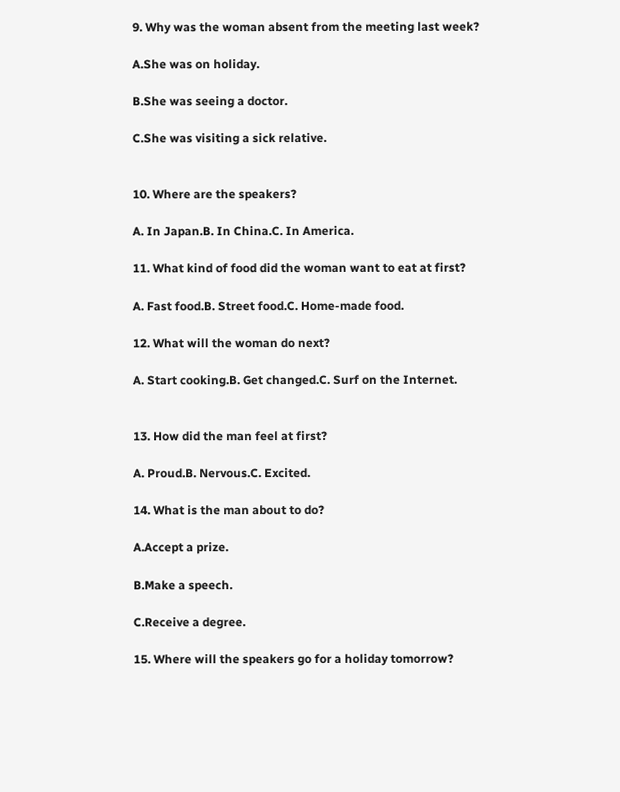9. Why was the woman absent from the meeting last week?

A.She was on holiday.

B.She was seeing a doctor.

C.She was visiting a sick relative.


10. Where are the speakers?

A. In Japan.B. In China.C. In America.

11. What kind of food did the woman want to eat at first?

A. Fast food.B. Street food.C. Home-made food.

12. What will the woman do next?

A. Start cooking.B. Get changed.C. Surf on the Internet.


13. How did the man feel at first?

A. Proud.B. Nervous.C. Excited.

14. What is the man about to do?

A.Accept a prize.

B.Make a speech.

C.Receive a degree.

15. Where will the speakers go for a holiday tomorrow?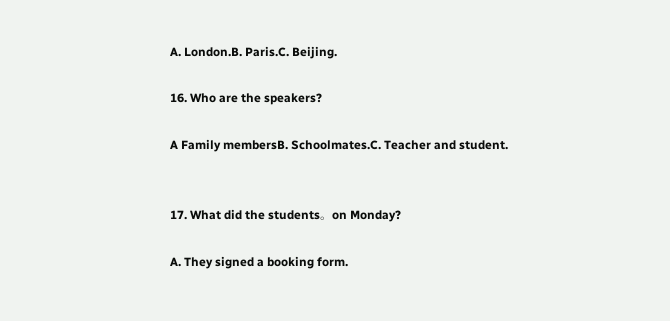A. London.B. Paris.C. Beijing.

16. Who are the speakers?

A Family membersB. Schoolmates.C. Teacher and student.


17. What did the students。on Monday?

A. They signed a booking form.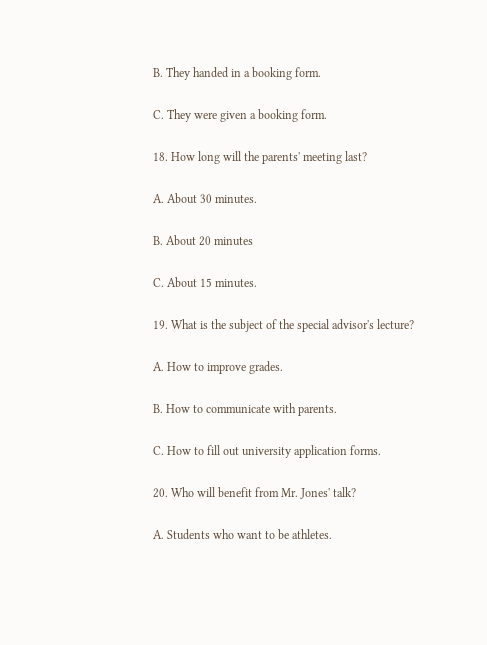B. They handed in a booking form.

C. They were given a booking form.

18. How long will the parents' meeting last?

A. About 30 minutes.

B. About 20 minutes

C. About 15 minutes.

19. What is the subject of the special advisor's lecture?

A. How to improve grades.

B. How to communicate with parents.

C. How to fill out university application forms.

20. Who will benefit from Mr. Jones' talk?

A. Students who want to be athletes.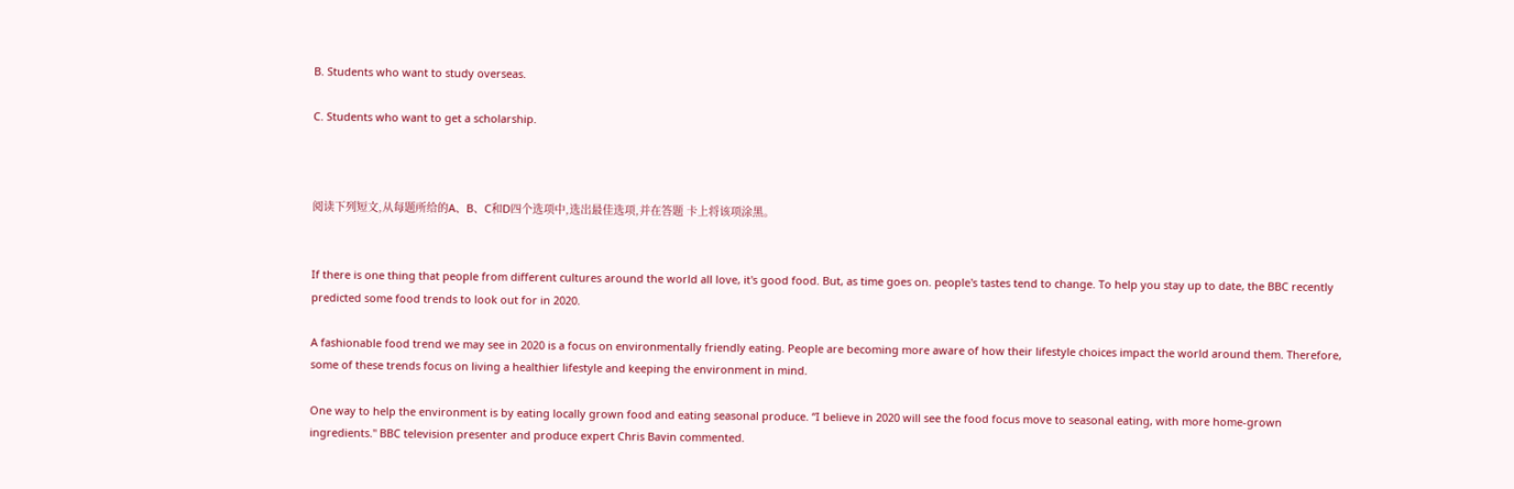B. Students who want to study overseas.

C. Students who want to get a scholarship.



阅读下列短文,从每题所给的A、B、C和D四个选项中,选岀最佳选项,并在答题 卡上将该项涂黑。


If there is one thing that people from different cultures around the world all love, it's good food. But, as time goes on. people's tastes tend to change. To help you stay up to date, the BBC recently predicted some food trends to look out for in 2020.

A fashionable food trend we may see in 2020 is a focus on environmentally friendly eating. People are becoming more aware of how their lifestyle choices impact the world around them. Therefore, some of these trends focus on living a healthier lifestyle and keeping the environment in mind.

One way to help the environment is by eating locally grown food and eating seasonal produce. “I believe in 2020 will see the food focus move to seasonal eating, with more home-grown ingredients." BBC television presenter and produce expert Chris Bavin commented.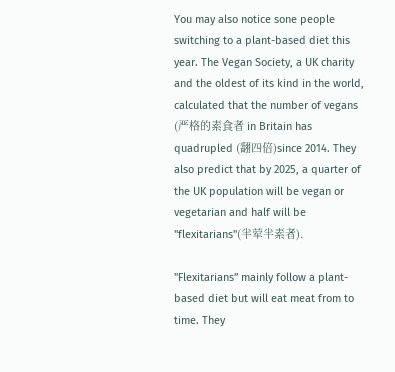You may also notice sone people switching to a plant-based diet this year. The Vegan Society, a UK charity and the oldest of its kind in the world, calculated that the number of vegans (严格的素食者 in Britain has quadrupled (翻四倍)since 2014. They also predict that by 2025, a quarter of the UK population will be vegan or vegetarian and half will be "flexitarians"(半荤半素者).

"Flexitarians” mainly follow a plant-based diet but will eat meat from to time. They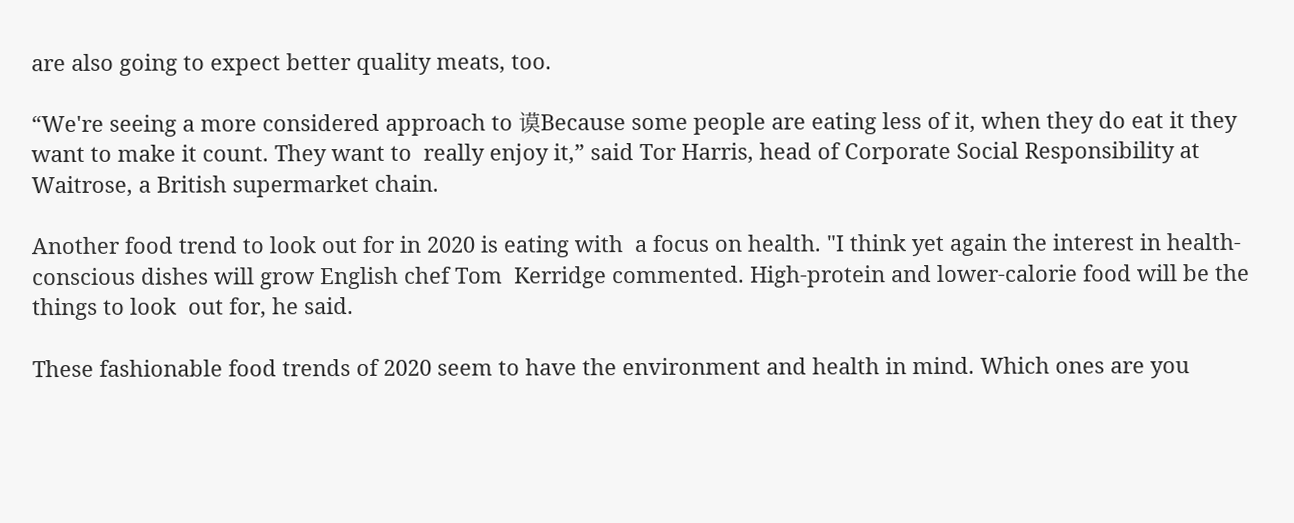are also going to expect better quality meats, too.

“We're seeing a more considered approach to 谟Because some people are eating less of it, when they do eat it they want to make it count. They want to  really enjoy it,” said Tor Harris, head of Corporate Social Responsibility at Waitrose, a British supermarket chain.

Another food trend to look out for in 2020 is eating with  a focus on health. "I think yet again the interest in health-conscious dishes will grow English chef Tom  Kerridge commented. High-protein and lower-calorie food will be the things to look  out for, he said.

These fashionable food trends of 2020 seem to have the environment and health in mind. Which ones are you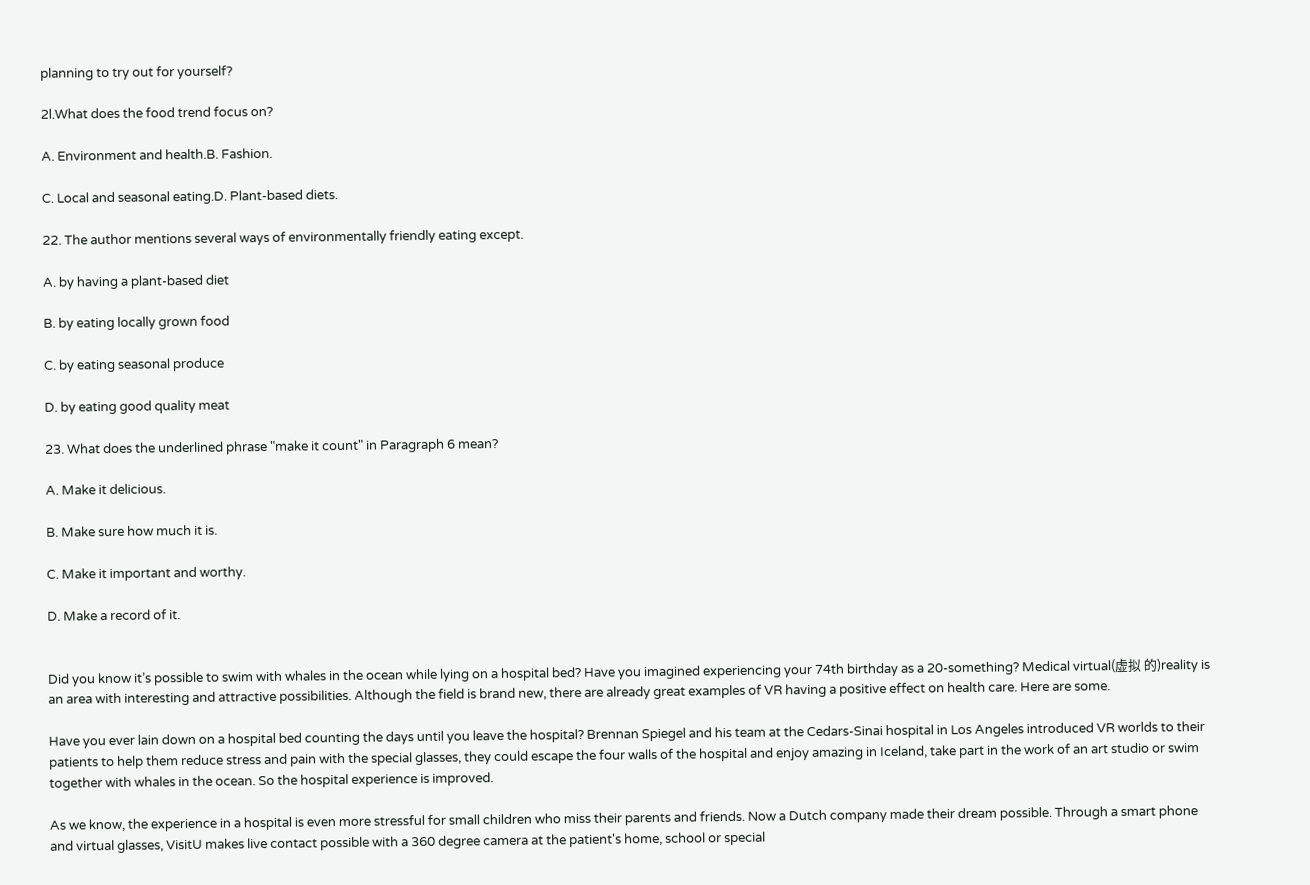planning to try out for yourself?

2l.What does the food trend focus on?

A. Environment and health.B. Fashion.

C. Local and seasonal eating.D. Plant-based diets.

22. The author mentions several ways of environmentally friendly eating except.

A. by having a plant-based diet

B. by eating locally grown food

C. by eating seasonal produce

D. by eating good quality meat

23. What does the underlined phrase "make it count" in Paragraph 6 mean?

A. Make it delicious.

B. Make sure how much it is.

C. Make it important and worthy.

D. Make a record of it.


Did you know it’s possible to swim with whales in the ocean while lying on a hospital bed? Have you imagined experiencing your 74th birthday as a 20-something? Medical virtual(虚拟 的)reality is an area with interesting and attractive possibilities. Although the field is brand new, there are already great examples of VR having a positive effect on health care. Here are some.

Have you ever lain down on a hospital bed counting the days until you leave the hospital? Brennan Spiegel and his team at the Cedars-Sinai hospital in Los Angeles introduced VR worlds to their patients to help them reduce stress and pain with the special glasses, they could escape the four walls of the hospital and enjoy amazing in Iceland, take part in the work of an art studio or swim together with whales in the ocean. So the hospital experience is improved.

As we know, the experience in a hospital is even more stressful for small children who miss their parents and friends. Now a Dutch company made their dream possible. Through a smart phone and virtual glasses, VisitU makes live contact possible with a 360 degree camera at the patient's home, school or special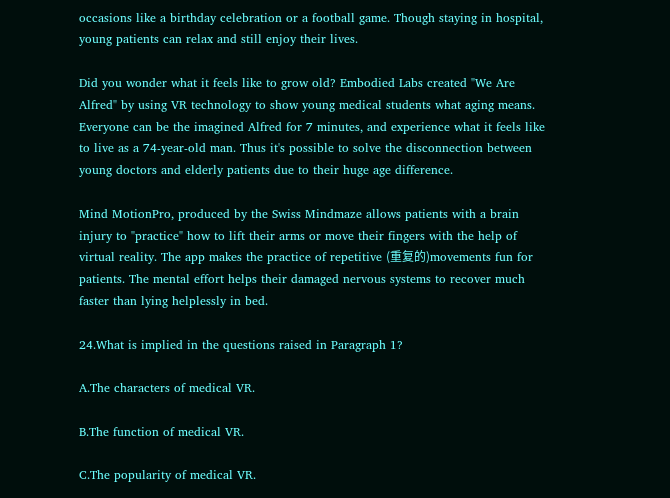occasions like a birthday celebration or a football game. Though staying in hospital, young patients can relax and still enjoy their lives.

Did you wonder what it feels like to grow old? Embodied Labs created "We Are Alfred" by using VR technology to show young medical students what aging means. Everyone can be the imagined Alfred for 7 minutes, and experience what it feels like to live as a 74-year-old man. Thus it's possible to solve the disconnection between young doctors and elderly patients due to their huge age difference.

Mind MotionPro, produced by the Swiss Mindmaze allows patients with a brain injury to "practice" how to lift their arms or move their fingers with the help of virtual reality. The app makes the practice of repetitive (重复的)movements fun for patients. The mental effort helps their damaged nervous systems to recover much faster than lying helplessly in bed.

24.What is implied in the questions raised in Paragraph 1?

A.The characters of medical VR.

B.The function of medical VR.

C.The popularity of medical VR.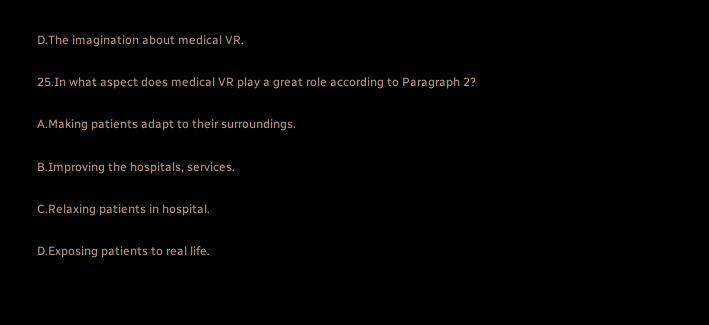D.The imagination about medical VR.

25.In what aspect does medical VR play a great role according to Paragraph 2?

A.Making patients adapt to their surroundings.

B.Improving the hospitals, services.

C.Relaxing patients in hospital.

D.Exposing patients to real life.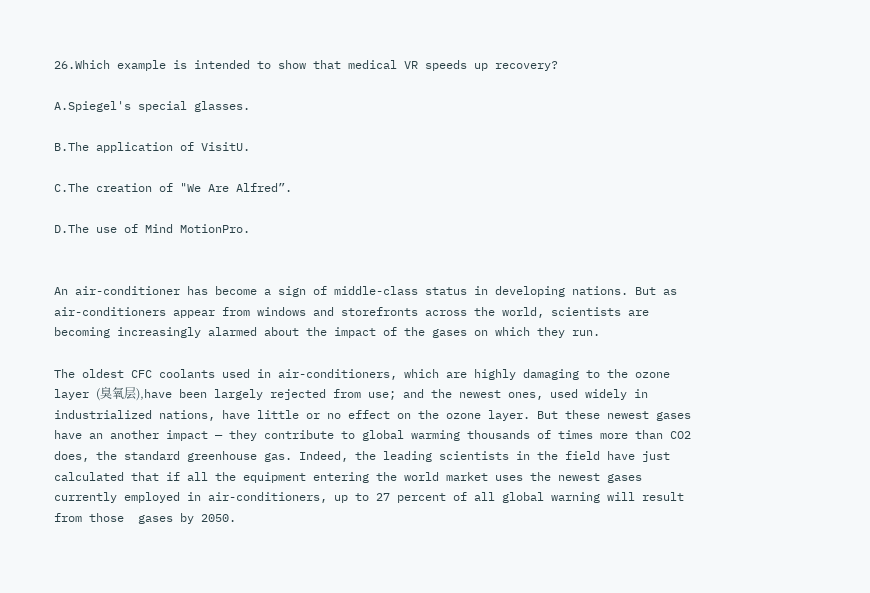26.Which example is intended to show that medical VR speeds up recovery?

A.Spiegel's special glasses.

B.The application of VisitU.

C.The creation of "We Are Alfred”.

D.The use of Mind MotionPro.


An air-conditioner has become a sign of middle-class status in developing nations. But as air-conditioners appear from windows and storefronts across the world, scientists are becoming increasingly alarmed about the impact of the gases on which they run.

The oldest CFC coolants used in air-conditioners, which are highly damaging to the ozone layer (臭氧层),have been largely rejected from use; and the newest ones, used widely in industrialized nations, have little or no effect on the ozone layer. But these newest gases have an another impact — they contribute to global warming thousands of times more than CO2 does, the standard greenhouse gas. Indeed, the leading scientists in the field have just calculated that if all the equipment entering the world market uses the newest gases currently employed in air-conditioners, up to 27 percent of all global warning will result from those  gases by 2050.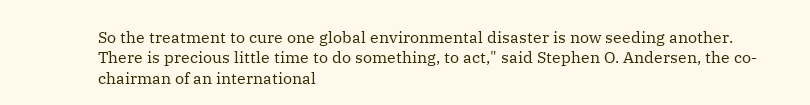So the treatment to cure one global environmental disaster is now seeding another.  There is precious little time to do something, to act," said Stephen O. Andersen, the co-chairman of an international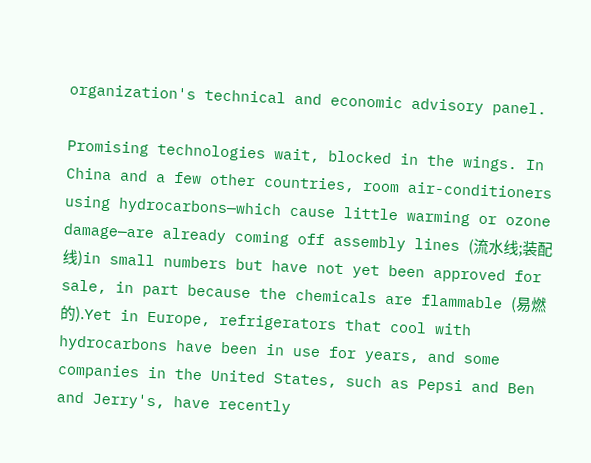organization's technical and economic advisory panel.

Promising technologies wait, blocked in the wings. In China and a few other countries, room air-conditioners using hydrocarbons—which cause little warming or ozone damage—are already coming off assembly lines (流水线;装配线)in small numbers but have not yet been approved for sale, in part because the chemicals are flammable (易燃的).Yet in Europe, refrigerators that cool with hydrocarbons have been in use for years, and some companies in the United States, such as Pepsi and Ben and Jerry's, have recently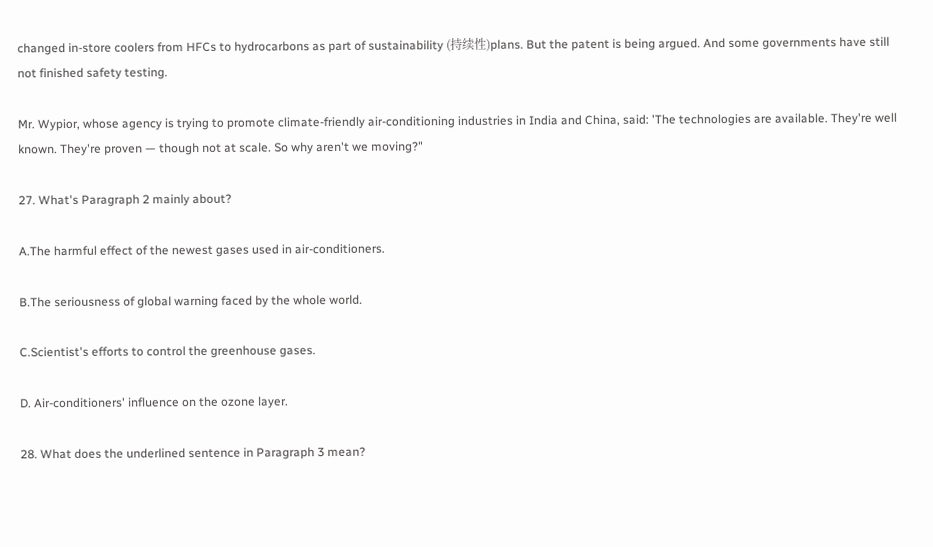changed in-store coolers from HFCs to hydrocarbons as part of sustainability (持续性)plans. But the patent is being argued. And some governments have still not finished safety testing.

Mr. Wypior, whose agency is trying to promote climate-friendly air-conditioning industries in India and China, said: 'The technologies are available. They're well known. They're proven — though not at scale. So why aren't we moving?"

27. What's Paragraph 2 mainly about?

A.The harmful effect of the newest gases used in air-conditioners.

B.The seriousness of global warning faced by the whole world.

C.Scientist's efforts to control the greenhouse gases.

D. Air-conditioners' influence on the ozone layer.

28. What does the underlined sentence in Paragraph 3 mean?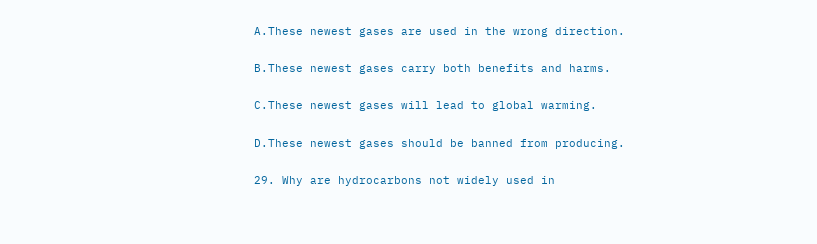A.These newest gases are used in the wrong direction.

B.These newest gases carry both benefits and harms.

C.These newest gases will lead to global warming.

D.These newest gases should be banned from producing.

29. Why are hydrocarbons not widely used in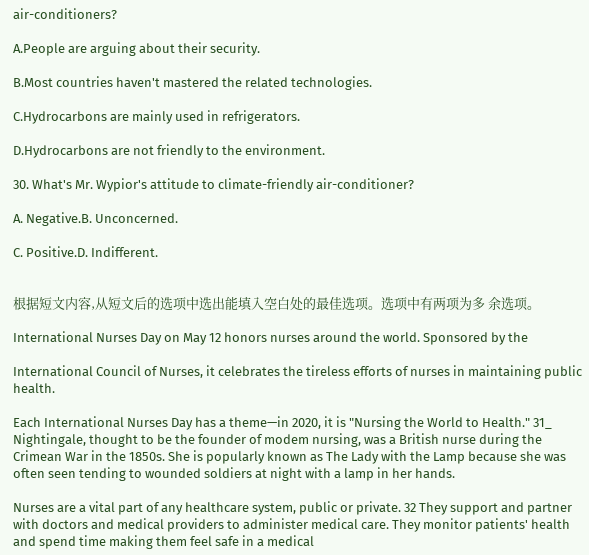air-conditioners?

A.People are arguing about their security.

B.Most countries haven't mastered the related technologies.

C.Hydrocarbons are mainly used in refrigerators.

D.Hydrocarbons are not friendly to the environment.

30. What's Mr. Wypior's attitude to climate-friendly air-conditioner?

A. Negative.B. Unconcerned.

C. Positive.D. Indifferent.


根据短文内容,从短文后的选项中选出能填入空白处的最佳选项。选项中有两项为多 余选项。

International Nurses Day on May 12 honors nurses around the world. Sponsored by the

International Council of Nurses, it celebrates the tireless efforts of nurses in maintaining public health.

Each International Nurses Day has a theme—in 2020, it is "Nursing the World to Health." 31_ Nightingale, thought to be the founder of modem nursing, was a British nurse during the Crimean War in the 1850s. She is popularly known as The Lady with the Lamp because she was often seen tending to wounded soldiers at night with a lamp in her hands.

Nurses are a vital part of any healthcare system, public or private. 32 They support and partner with doctors and medical providers to administer medical care. They monitor patients' health and spend time making them feel safe in a medical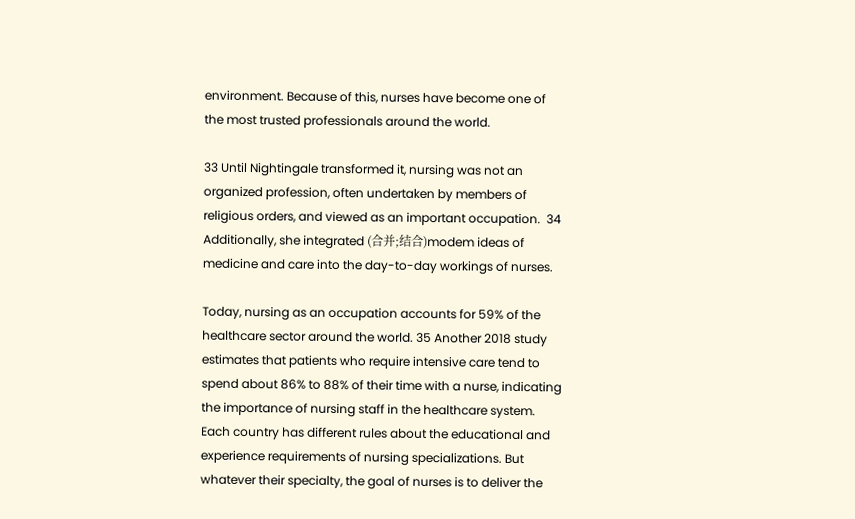environment. Because of this, nurses have become one of the most trusted professionals around the world.

33 Until Nightingale transformed it, nursing was not an organized profession, often undertaken by members of religious orders, and viewed as an important occupation.  34 Additionally, she integrated (合并;结合)modem ideas of medicine and care into the day-to-day workings of nurses.

Today, nursing as an occupation accounts for 59% of the healthcare sector around the world. 35 Another 2018 study estimates that patients who require intensive care tend to spend about 86% to 88% of their time with a nurse, indicating the importance of nursing staff in the healthcare system. Each country has different rules about the educational and experience requirements of nursing specializations. But whatever their specialty, the goal of nurses is to deliver the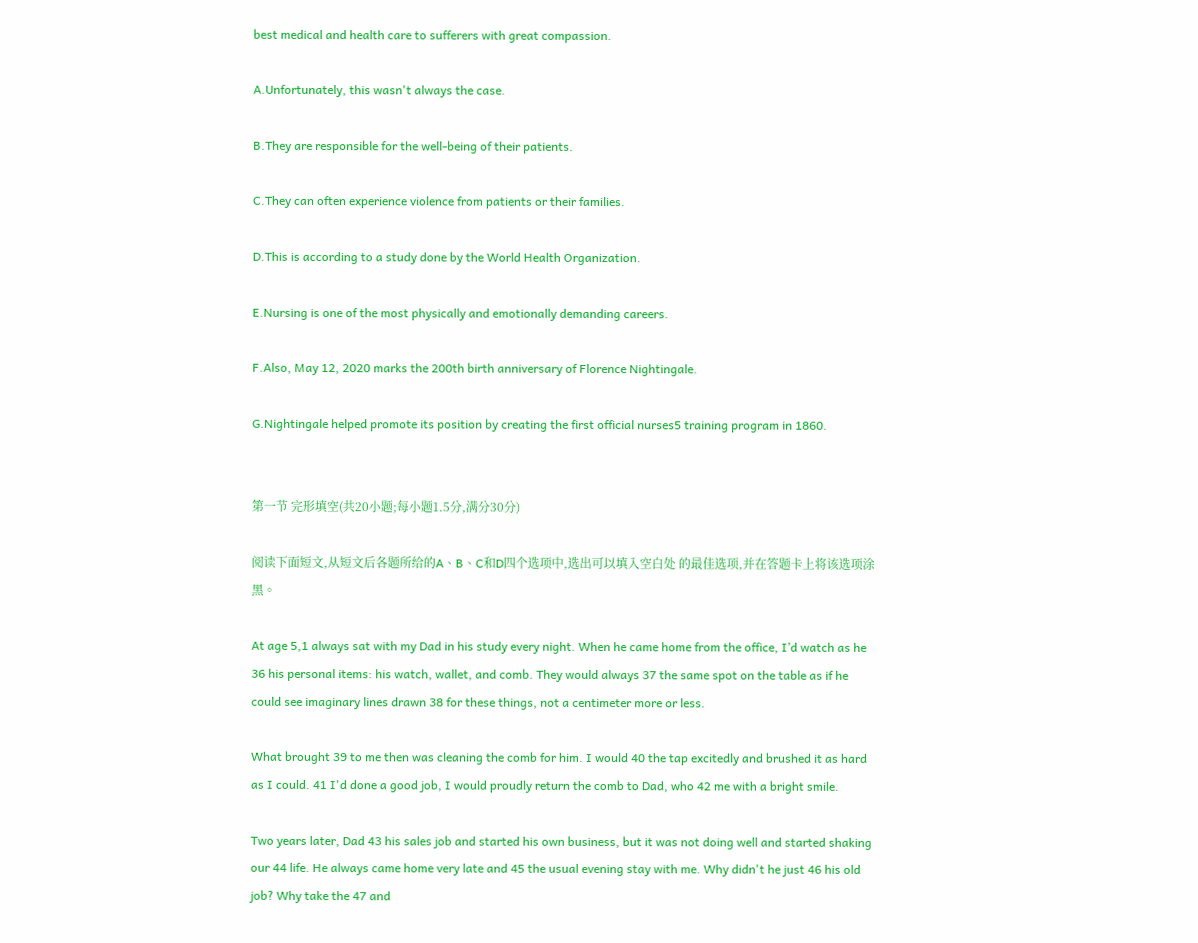best medical and health care to sufferers with great compassion.

A.Unfortunately, this wasn't always the case.

B.They are responsible for the well-being of their patients.

C.They can often experience violence from patients or their families.

D.This is according to a study done by the World Health Organization.

E.Nursing is one of the most physically and emotionally demanding careers.

F.Also, May 12, 2020 marks the 200th birth anniversary of Florence Nightingale.

G.Nightingale helped promote its position by creating the first official nurses5 training program in 1860.


第一节 完形填空(共20小题;每小题1.5分,满分30分)

阅读下面短文,从短文后各题所给的A、B、C和D四个选项中,选出可以填入空白处 的最佳选项,并在答题卡上将该选项涂黑。

At age 5,1 always sat with my Dad in his study every night. When he came home from the office, I’d watch as he 36 his personal items: his watch, wallet, and comb. They would always 37 the same spot on the table as if he could see imaginary lines drawn 38 for these things, not a centimeter more or less.

What brought 39 to me then was cleaning the comb for him. I would 40 the tap excitedly and brushed it as hard as I could. 41 I'd done a good job, I would proudly return the comb to Dad, who 42 me with a bright smile.

Two years later, Dad 43 his sales job and started his own business, but it was not doing well and started shaking our 44 life. He always came home very late and 45 the usual evening stay with me. Why didn't he just 46 his old job? Why take the 47 and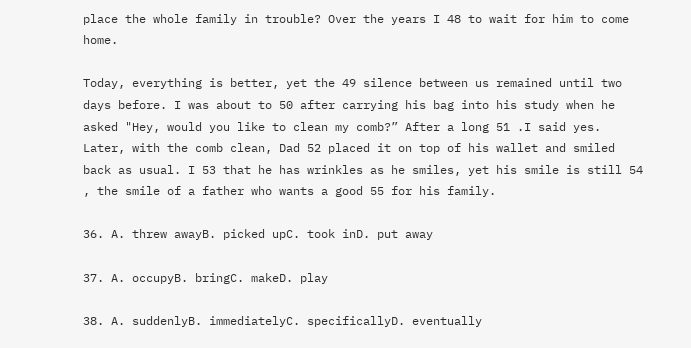place the whole family in trouble? Over the years I 48 to wait for him to come home.

Today, everything is better, yet the 49 silence between us remained until two days before. I was about to 50 after carrying his bag into his study when he asked "Hey, would you like to clean my comb?” After a long 51 .I said yes. Later, with the comb clean, Dad 52 placed it on top of his wallet and smiled back as usual. I 53 that he has wrinkles as he smiles, yet his smile is still 54 , the smile of a father who wants a good 55 for his family.

36. A. threw awayB. picked upC. took inD. put away

37. A. occupyB. bringC. makeD. play

38. A. suddenlyB. immediatelyC. specificallyD. eventually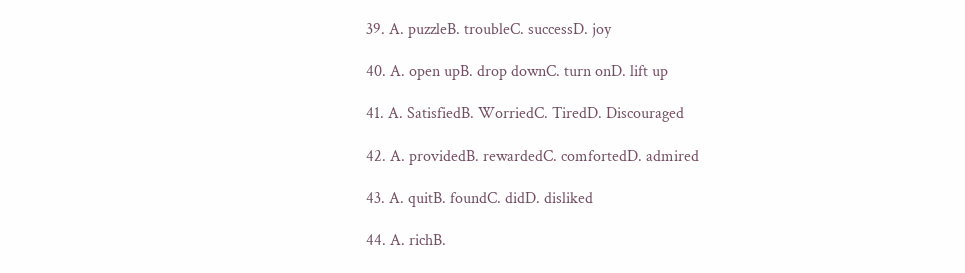39. A. puzzleB. troubleC. successD. joy

40. A. open upB. drop downC. turn onD. lift up

41. A. SatisfiedB. WorriedC. TiredD. Discouraged

42. A. providedB. rewardedC. comfortedD. admired

43. A. quitB. foundC. didD. disliked

44. A. richB.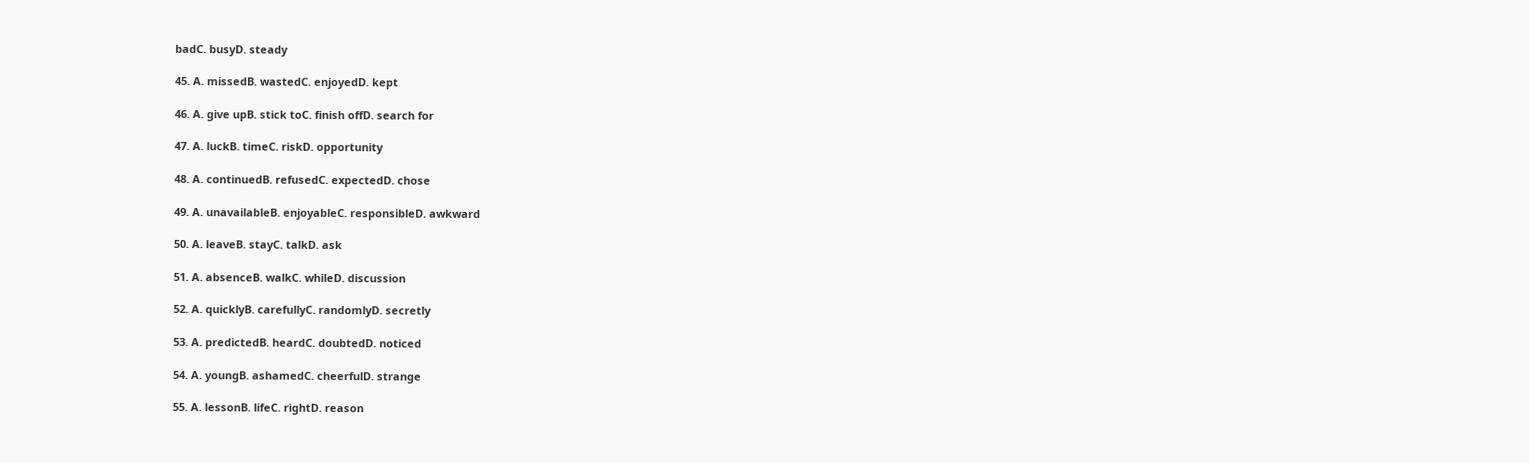badC. busyD. steady

45. A. missedB. wastedC. enjoyedD. kept

46. A. give upB. stick toC. finish offD. search for

47. A. luckB. timeC. riskD. opportunity

48. A. continuedB. refusedC. expectedD. chose

49. A. unavailableB. enjoyableC. responsibleD. awkward

50. A. leaveB. stayC. talkD. ask

51. A. absenceB. walkC. whileD. discussion

52. A. quicklyB. carefullyC. randomlyD. secretly

53. A. predictedB. heardC. doubtedD. noticed

54. A. youngB. ashamedC. cheerfulD. strange

55. A. lessonB. lifeC. rightD. reason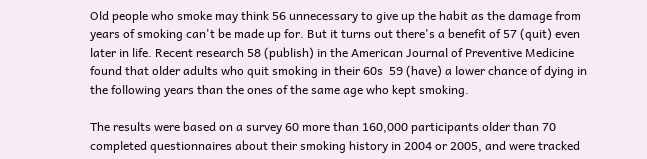Old people who smoke may think 56 unnecessary to give up the habit as the damage from years of smoking can't be made up for. But it turns out there's a benefit of 57 (quit) even later in life. Recent research 58 (publish) in the American Journal of Preventive Medicine found that older adults who quit smoking in their 60s  59 (have) a lower chance of dying in the following years than the ones of the same age who kept smoking.

The results were based on a survey 60 more than 160,000 participants older than 70 completed questionnaires about their smoking history in 2004 or 2005, and were tracked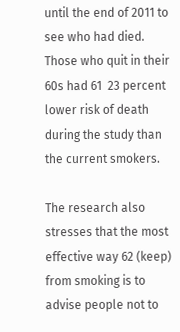until the end of 2011 to see who had died. Those who quit in their 60s had 61  23 percent lower risk of death during the study than the current smokers.

The research also stresses that the most effective way 62 (keep) from smoking is to advise people not to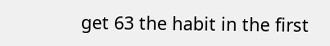get 63 the habit in the first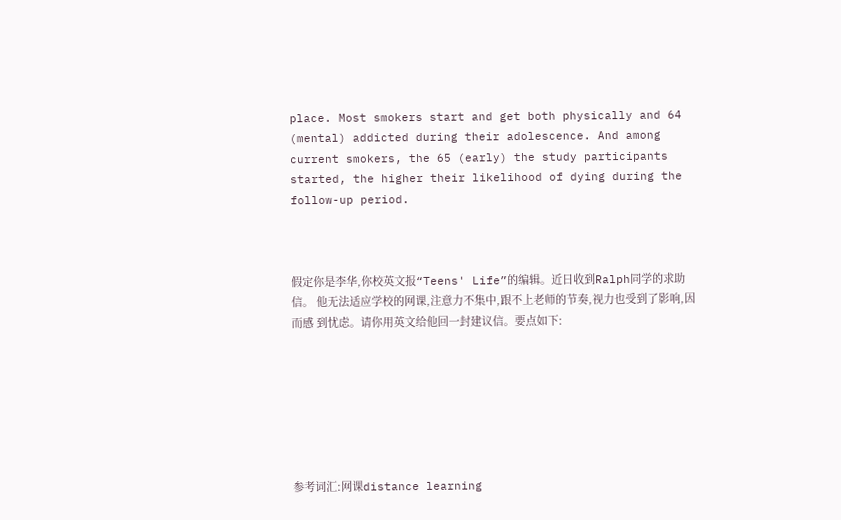place. Most smokers start and get both physically and 64 (mental) addicted during their adolescence. And among current smokers, the 65 (early) the study participants started, the higher their likelihood of dying during the follow-up period.



假定你是李华,你校英文报“Teens' Life”的编辑。近日收到Ralph同学的求助信。 他无法适应学校的网课,注意力不集中,跟不上老师的节奏,视力也受到了影响,因而感 到忧虑。请你用英文给他回一封建议信。要点如下:







参考词汇:网课distance learning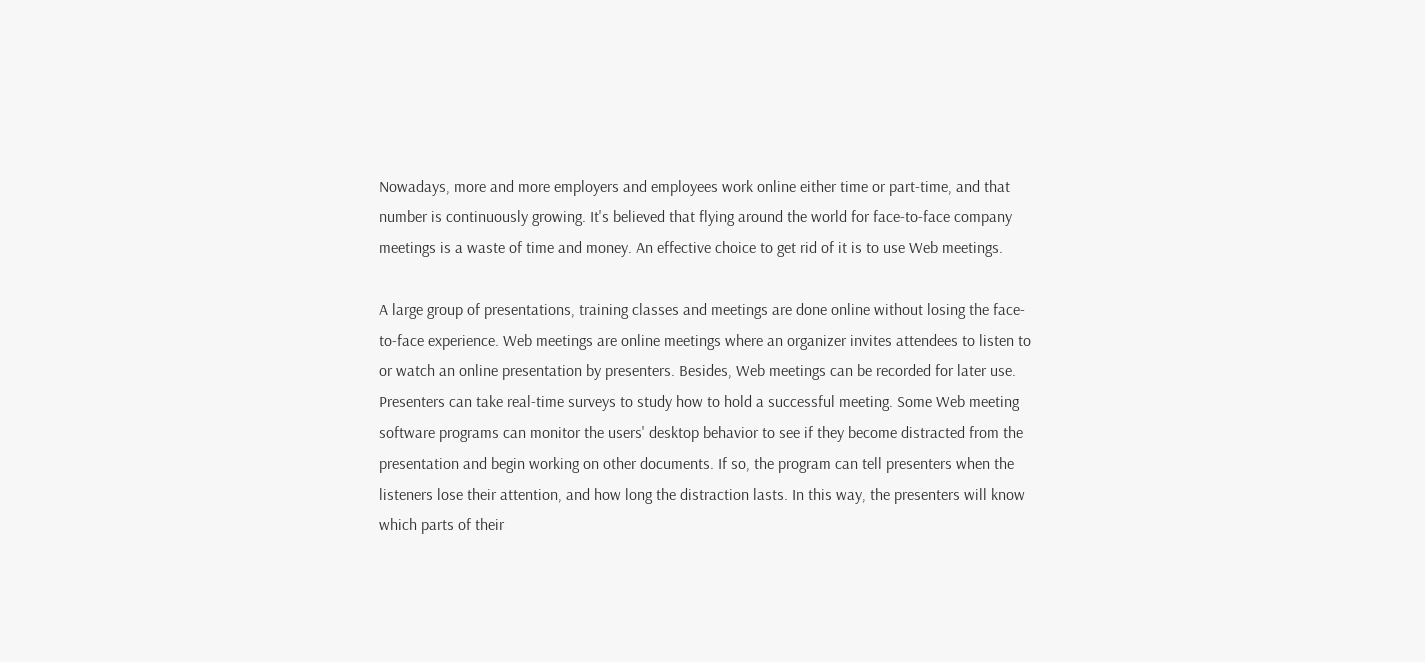Nowadays, more and more employers and employees work online either time or part-time, and that number is continuously growing. It's believed that flying around the world for face-to-face company meetings is a waste of time and money. An effective choice to get rid of it is to use Web meetings.

A large group of presentations, training classes and meetings are done online without losing the face-to-face experience. Web meetings are online meetings where an organizer invites attendees to listen to or watch an online presentation by presenters. Besides, Web meetings can be recorded for later use. Presenters can take real-time surveys to study how to hold a successful meeting. Some Web meeting software programs can monitor the users' desktop behavior to see if they become distracted from the presentation and begin working on other documents. If so, the program can tell presenters when the listeners lose their attention, and how long the distraction lasts. In this way, the presenters will know which parts of their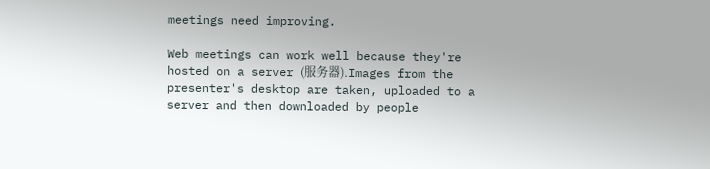meetings need improving.

Web meetings can work well because they're hosted on a server (服务器).Images from the presenter's desktop are taken, uploaded to a server and then downloaded by people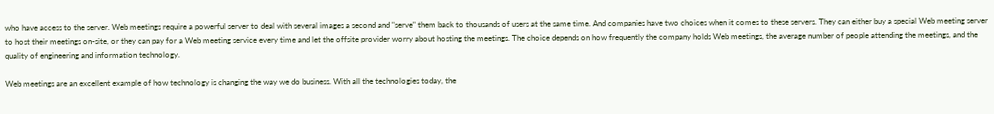who have access to the server. Web meetings require a powerful server to deal with several images a second and "serve" them back to thousands of users at the same time. And companies have two choices when it comes to these servers. They can either buy a special Web meeting server to host their meetings on-site, or they can pay for a Web meeting service every time and let the offsite provider worry about hosting the meetings. The choice depends on how frequently the company holds Web meetings, the average number of people attending the meetings, and the quality of engineering and information technology.

Web meetings are an excellent example of how technology is changing the way we do business. With all the technologies today, the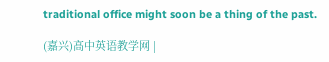traditional office might soon be a thing of the past.

(嘉兴)高中英语教学网 |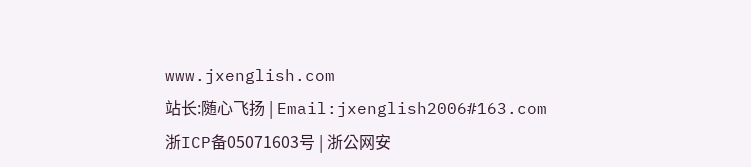www.jxenglish.com
站长:随心飞扬 | Email:jxenglish2006#163.com
浙ICP备05071603号 | 浙公网安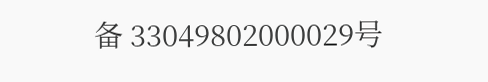备 33049802000029号